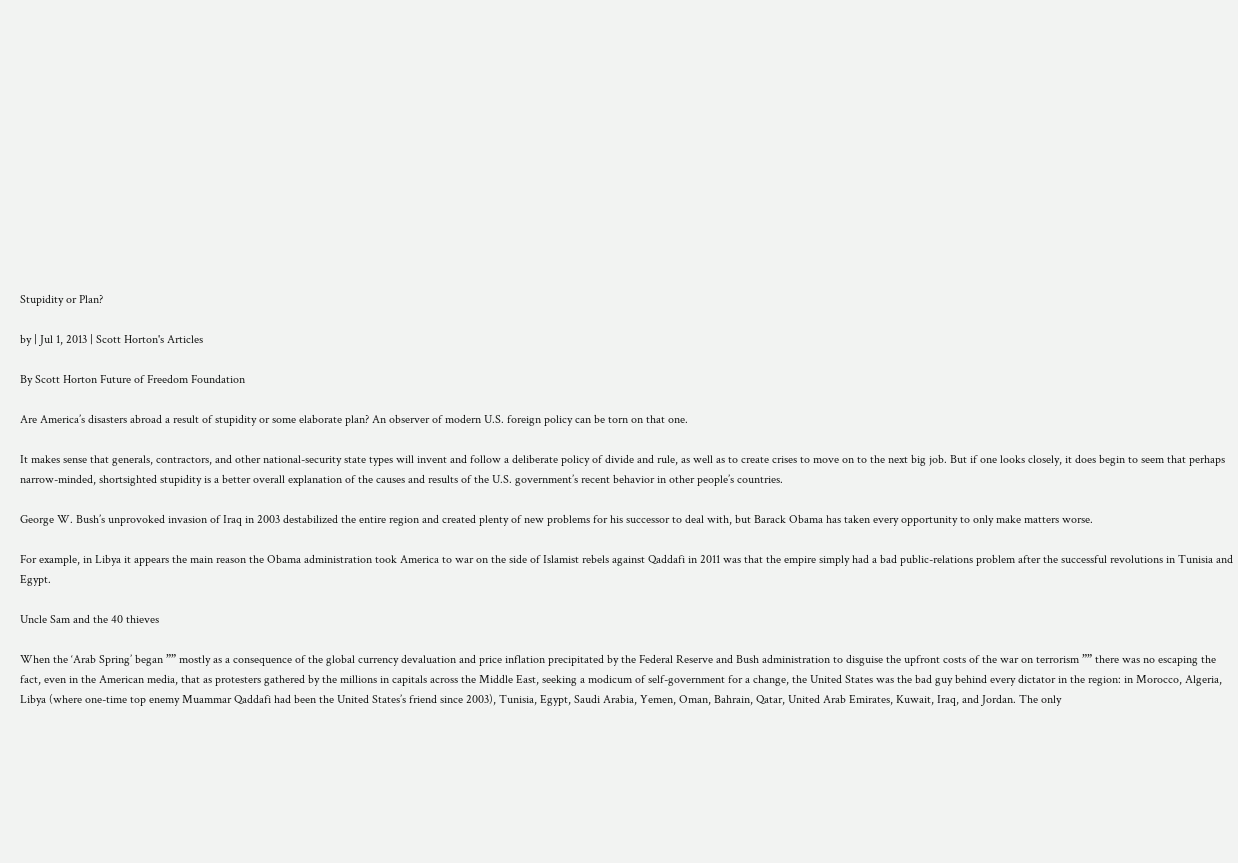Stupidity or Plan?

by | Jul 1, 2013 | Scott Horton's Articles

By Scott Horton Future of Freedom Foundation

Are America’s disasters abroad a result of stupidity or some elaborate plan? An observer of modern U.S. foreign policy can be torn on that one.

It makes sense that generals, contractors, and other national-security state types will invent and follow a deliberate policy of divide and rule, as well as to create crises to move on to the next big job. But if one looks closely, it does begin to seem that perhaps narrow-minded, shortsighted stupidity is a better overall explanation of the causes and results of the U.S. government’s recent behavior in other people’s countries.

George W. Bush’s unprovoked invasion of Iraq in 2003 destabilized the entire region and created plenty of new problems for his successor to deal with, but Barack Obama has taken every opportunity to only make matters worse.

For example, in Libya it appears the main reason the Obama administration took America to war on the side of Islamist rebels against Qaddafi in 2011 was that the empire simply had a bad public-relations problem after the successful revolutions in Tunisia and Egypt.

Uncle Sam and the 40 thieves

When the ‘Arab Spring’ began ”” mostly as a consequence of the global currency devaluation and price inflation precipitated by the Federal Reserve and Bush administration to disguise the upfront costs of the war on terrorism ”” there was no escaping the fact, even in the American media, that as protesters gathered by the millions in capitals across the Middle East, seeking a modicum of self-government for a change, the United States was the bad guy behind every dictator in the region: in Morocco, Algeria, Libya (where one-time top enemy Muammar Qaddafi had been the United States’s friend since 2003), Tunisia, Egypt, Saudi Arabia, Yemen, Oman, Bahrain, Qatar, United Arab Emirates, Kuwait, Iraq, and Jordan. The only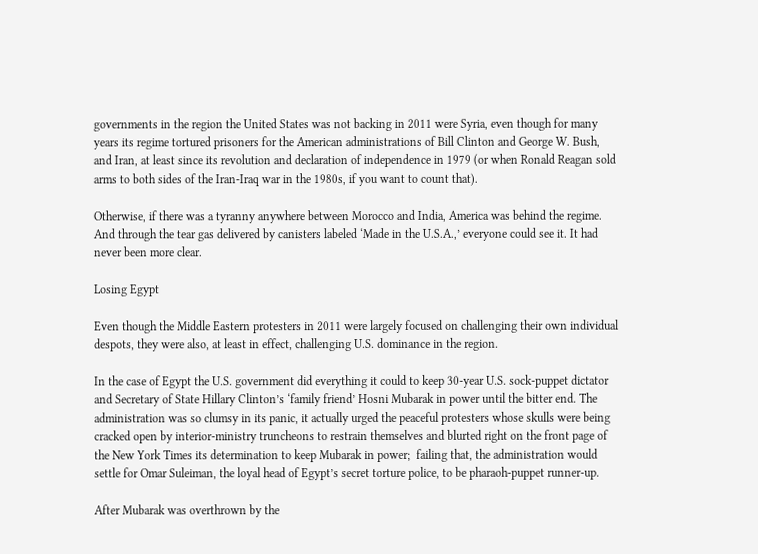governments in the region the United States was not backing in 2011 were Syria, even though for many years its regime tortured prisoners for the American administrations of Bill Clinton and George W. Bush, and Iran, at least since its revolution and declaration of independence in 1979 (or when Ronald Reagan sold arms to both sides of the Iran-Iraq war in the 1980s, if you want to count that).

Otherwise, if there was a tyranny anywhere between Morocco and India, America was behind the regime. And through the tear gas delivered by canisters labeled ‘Made in the U.S.A.,’ everyone could see it. It had never been more clear.

Losing Egypt

Even though the Middle Eastern protesters in 2011 were largely focused on challenging their own individual despots, they were also, at least in effect, challenging U.S. dominance in the region.

In the case of Egypt the U.S. government did everything it could to keep 30-year U.S. sock-puppet dictator and Secretary of State Hillary Clinton’s ‘family friend’ Hosni Mubarak in power until the bitter end. The administration was so clumsy in its panic, it actually urged the peaceful protesters whose skulls were being cracked open by interior-ministry truncheons to restrain themselves and blurted right on the front page of the New York Times its determination to keep Mubarak in power;  failing that, the administration would settle for Omar Suleiman, the loyal head of Egypt’s secret torture police, to be pharaoh-puppet runner-up.

After Mubarak was overthrown by the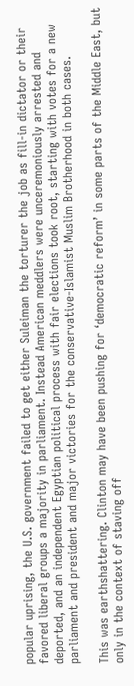popular uprising, the U.S. government failed to get either Suleiman the torturer the job as fill-in dictator or their favored liberal groups a majority in parliament. Instead American meddlers were unceremoniously arrested and deported, and an independent Egyptian political process with fair elections took root, starting with votes for a new parliament and president and major victories for the conservative-Islamist Muslim Brotherhood in both cases.

This was earthshattering. Clinton may have been pushing for ‘democratic reform’ in some parts of the Middle East, but only in the context of staving off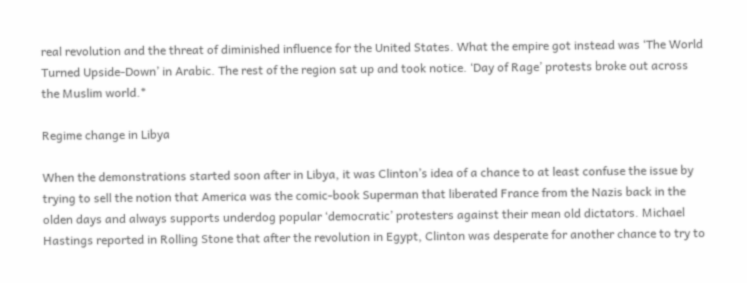real revolution and the threat of diminished influence for the United States. What the empire got instead was ‘The World Turned Upside-Down’ in Arabic. The rest of the region sat up and took notice. ‘Day of Rage’ protests broke out across the Muslim world.*

Regime change in Libya

When the demonstrations started soon after in Libya, it was Clinton’s idea of a chance to at least confuse the issue by trying to sell the notion that America was the comic-book Superman that liberated France from the Nazis back in the olden days and always supports underdog popular ‘democratic’ protesters against their mean old dictators. Michael Hastings reported in Rolling Stone that after the revolution in Egypt, Clinton was desperate for another chance to try to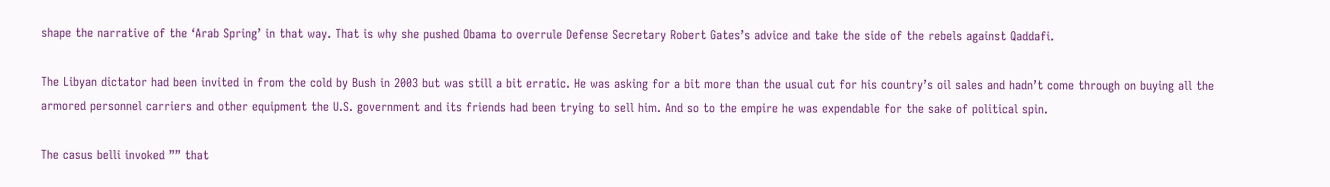shape the narrative of the ‘Arab Spring’ in that way. That is why she pushed Obama to overrule Defense Secretary Robert Gates’s advice and take the side of the rebels against Qaddafi.

The Libyan dictator had been invited in from the cold by Bush in 2003 but was still a bit erratic. He was asking for a bit more than the usual cut for his country’s oil sales and hadn’t come through on buying all the armored personnel carriers and other equipment the U.S. government and its friends had been trying to sell him. And so to the empire he was expendable for the sake of political spin.

The casus belli invoked ”” that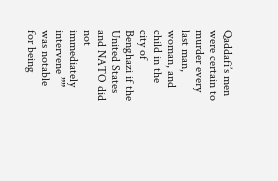Qaddafi’s men were certain to murder every last man, woman, and child in the city of Benghazi if the United States and NATO did not immediately intervene ”” was notable for being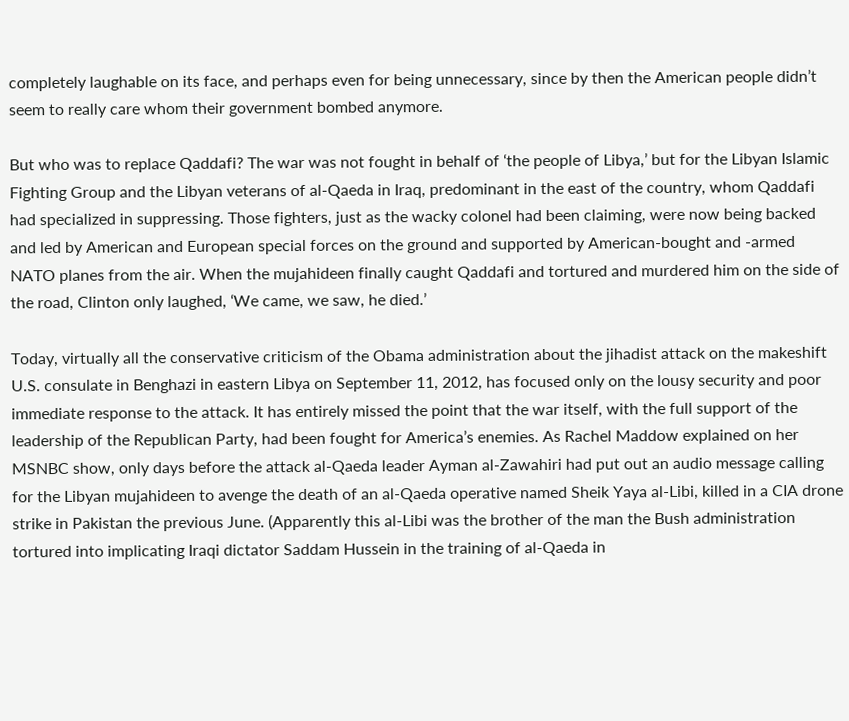completely laughable on its face, and perhaps even for being unnecessary, since by then the American people didn’t seem to really care whom their government bombed anymore.

But who was to replace Qaddafi? The war was not fought in behalf of ‘the people of Libya,’ but for the Libyan Islamic Fighting Group and the Libyan veterans of al-Qaeda in Iraq, predominant in the east of the country, whom Qaddafi had specialized in suppressing. Those fighters, just as the wacky colonel had been claiming, were now being backed and led by American and European special forces on the ground and supported by American-bought and -armed NATO planes from the air. When the mujahideen finally caught Qaddafi and tortured and murdered him on the side of the road, Clinton only laughed, ‘We came, we saw, he died.’

Today, virtually all the conservative criticism of the Obama administration about the jihadist attack on the makeshift U.S. consulate in Benghazi in eastern Libya on September 11, 2012, has focused only on the lousy security and poor immediate response to the attack. It has entirely missed the point that the war itself, with the full support of the leadership of the Republican Party, had been fought for America’s enemies. As Rachel Maddow explained on her MSNBC show, only days before the attack al-Qaeda leader Ayman al-Zawahiri had put out an audio message calling for the Libyan mujahideen to avenge the death of an al-Qaeda operative named Sheik Yaya al-Libi, killed in a CIA drone strike in Pakistan the previous June. (Apparently this al-Libi was the brother of the man the Bush administration tortured into implicating Iraqi dictator Saddam Hussein in the training of al-Qaeda in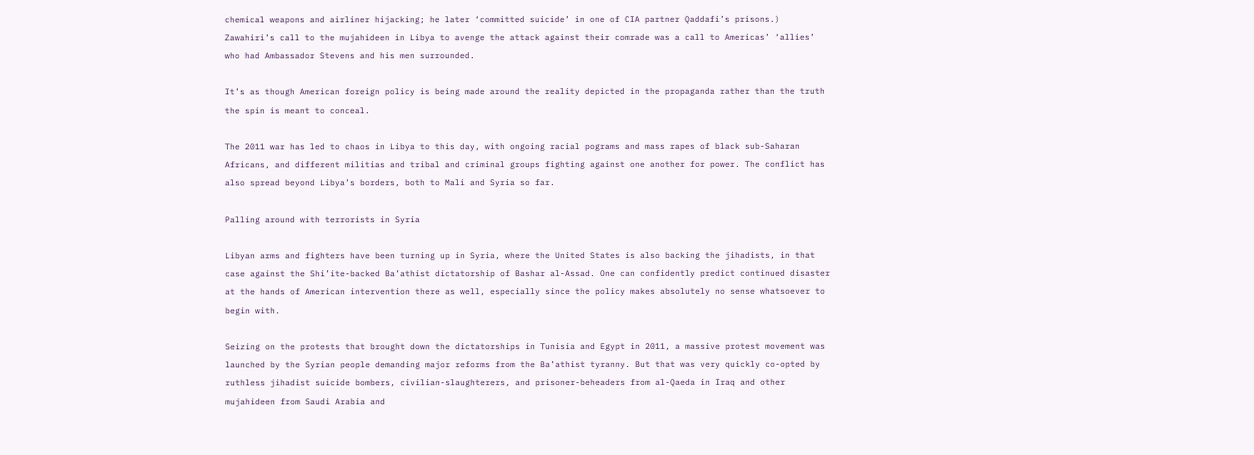chemical weapons and airliner hijacking; he later ‘committed suicide’ in one of CIA partner Qaddafi’s prisons.) Zawahiri’s call to the mujahideen in Libya to avenge the attack against their comrade was a call to Americas’ ‘allies’ who had Ambassador Stevens and his men surrounded.

It’s as though American foreign policy is being made around the reality depicted in the propaganda rather than the truth the spin is meant to conceal.

The 2011 war has led to chaos in Libya to this day, with ongoing racial pograms and mass rapes of black sub-Saharan Africans, and different militias and tribal and criminal groups fighting against one another for power. The conflict has also spread beyond Libya’s borders, both to Mali and Syria so far.

Palling around with terrorists in Syria

Libyan arms and fighters have been turning up in Syria, where the United States is also backing the jihadists, in that case against the Shi’ite-backed Ba’athist dictatorship of Bashar al-Assad. One can confidently predict continued disaster at the hands of American intervention there as well, especially since the policy makes absolutely no sense whatsoever to begin with.

Seizing on the protests that brought down the dictatorships in Tunisia and Egypt in 2011, a massive protest movement was launched by the Syrian people demanding major reforms from the Ba’athist tyranny. But that was very quickly co-opted by ruthless jihadist suicide bombers, civilian-slaughterers, and prisoner-beheaders from al-Qaeda in Iraq and other mujahideen from Saudi Arabia and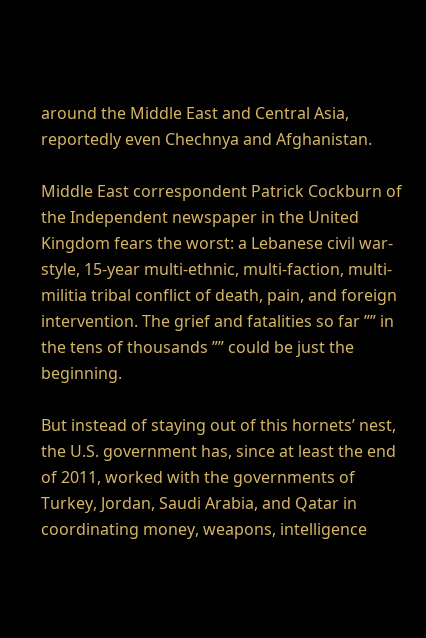around the Middle East and Central Asia, reportedly even Chechnya and Afghanistan.

Middle East correspondent Patrick Cockburn of the Independent newspaper in the United Kingdom fears the worst: a Lebanese civil war-style, 15-year multi-ethnic, multi-faction, multi-militia tribal conflict of death, pain, and foreign intervention. The grief and fatalities so far ”” in the tens of thousands ”” could be just the beginning.

But instead of staying out of this hornets’ nest, the U.S. government has, since at least the end of 2011, worked with the governments of Turkey, Jordan, Saudi Arabia, and Qatar in coordinating money, weapons, intelligence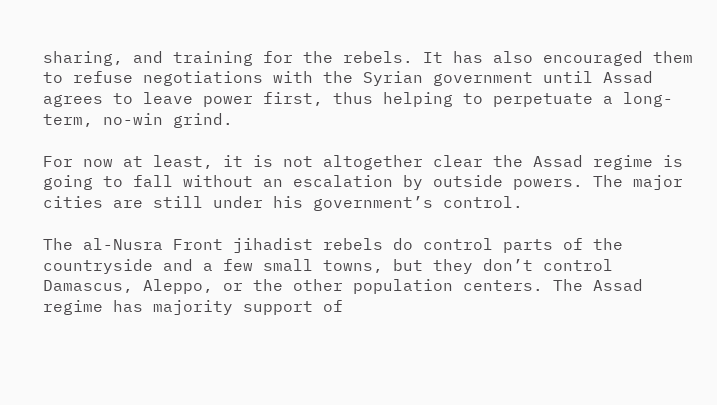sharing, and training for the rebels. It has also encouraged them to refuse negotiations with the Syrian government until Assad agrees to leave power first, thus helping to perpetuate a long-term, no-win grind.

For now at least, it is not altogether clear the Assad regime is going to fall without an escalation by outside powers. The major cities are still under his government’s control.

The al-Nusra Front jihadist rebels do control parts of the countryside and a few small towns, but they don’t control Damascus, Aleppo, or the other population centers. The Assad regime has majority support of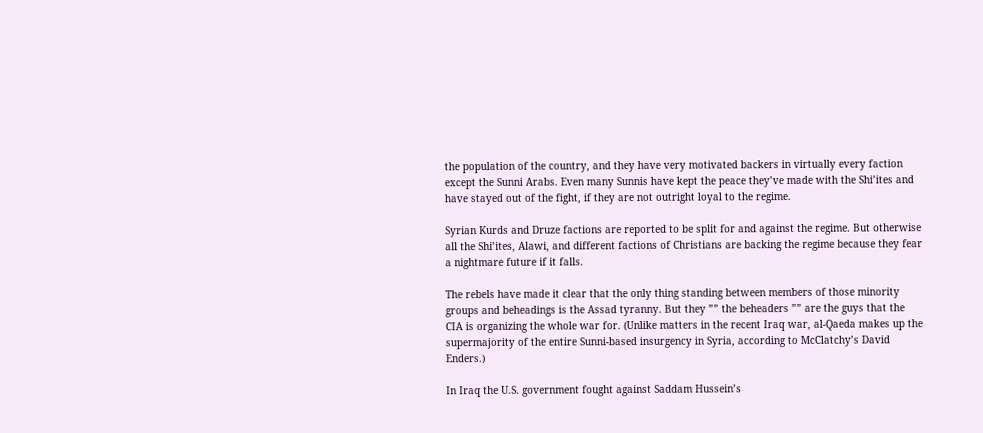the population of the country, and they have very motivated backers in virtually every faction except the Sunni Arabs. Even many Sunnis have kept the peace they’ve made with the Shi’ites and have stayed out of the fight, if they are not outright loyal to the regime.

Syrian Kurds and Druze factions are reported to be split for and against the regime. But otherwise all the Shi’ites, Alawi, and different factions of Christians are backing the regime because they fear a nightmare future if it falls.

The rebels have made it clear that the only thing standing between members of those minority groups and beheadings is the Assad tyranny. But they ”” the beheaders ”” are the guys that the CIA is organizing the whole war for. (Unlike matters in the recent Iraq war, al-Qaeda makes up the supermajority of the entire Sunni-based insurgency in Syria, according to McClatchy’s David Enders.)

In Iraq the U.S. government fought against Saddam Hussein’s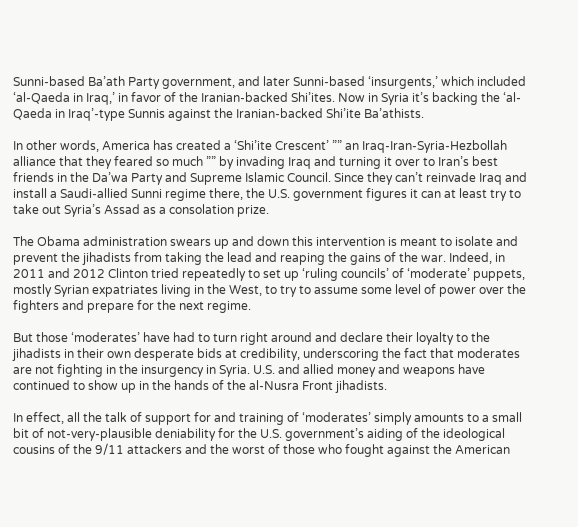Sunni-based Ba’ath Party government, and later Sunni-based ‘insurgents,’ which included ‘al-Qaeda in Iraq,’ in favor of the Iranian-backed Shi’ites. Now in Syria it’s backing the ‘al-Qaeda in Iraq’-type Sunnis against the Iranian-backed Shi’ite Ba’athists.

In other words, America has created a ‘Shi’ite Crescent’ ”” an Iraq-Iran-Syria-Hezbollah alliance that they feared so much ”” by invading Iraq and turning it over to Iran’s best friends in the Da’wa Party and Supreme Islamic Council. Since they can’t reinvade Iraq and install a Saudi-allied Sunni regime there, the U.S. government figures it can at least try to take out Syria’s Assad as a consolation prize.

The Obama administration swears up and down this intervention is meant to isolate and prevent the jihadists from taking the lead and reaping the gains of the war. Indeed, in 2011 and 2012 Clinton tried repeatedly to set up ‘ruling councils’ of ‘moderate’ puppets, mostly Syrian expatriates living in the West, to try to assume some level of power over the fighters and prepare for the next regime.

But those ‘moderates’ have had to turn right around and declare their loyalty to the jihadists in their own desperate bids at credibility, underscoring the fact that moderates are not fighting in the insurgency in Syria. U.S. and allied money and weapons have continued to show up in the hands of the al-Nusra Front jihadists.

In effect, all the talk of support for and training of ‘moderates’ simply amounts to a small bit of not-very-plausible deniability for the U.S. government’s aiding of the ideological cousins of the 9/11 attackers and the worst of those who fought against the American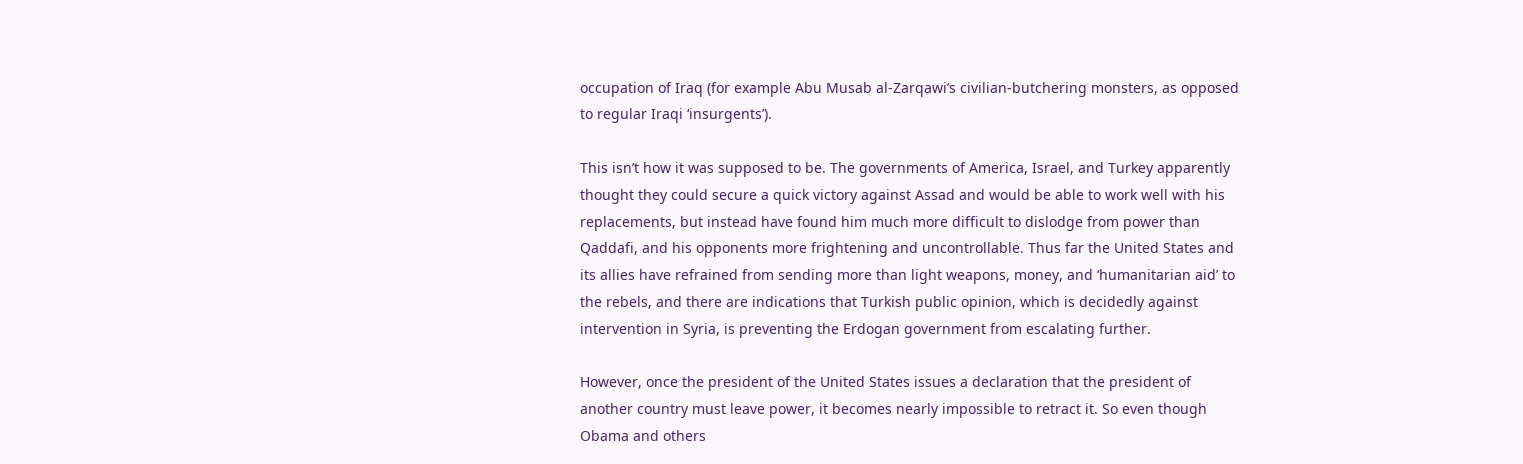occupation of Iraq (for example Abu Musab al-Zarqawi’s civilian-butchering monsters, as opposed to regular Iraqi ‘insurgents’).

This isn’t how it was supposed to be. The governments of America, Israel, and Turkey apparently thought they could secure a quick victory against Assad and would be able to work well with his replacements, but instead have found him much more difficult to dislodge from power than Qaddafi, and his opponents more frightening and uncontrollable. Thus far the United States and its allies have refrained from sending more than light weapons, money, and ‘humanitarian aid’ to the rebels, and there are indications that Turkish public opinion, which is decidedly against intervention in Syria, is preventing the Erdogan government from escalating further.

However, once the president of the United States issues a declaration that the president of another country must leave power, it becomes nearly impossible to retract it. So even though Obama and others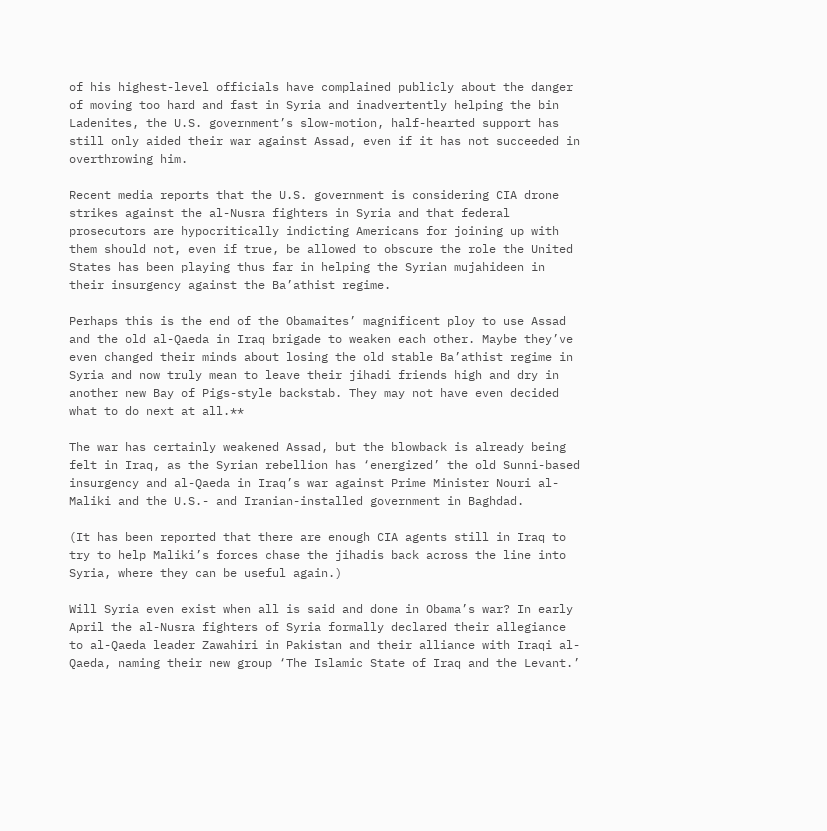of his highest-level officials have complained publicly about the danger of moving too hard and fast in Syria and inadvertently helping the bin Ladenites, the U.S. government’s slow-motion, half-hearted support has still only aided their war against Assad, even if it has not succeeded in overthrowing him.

Recent media reports that the U.S. government is considering CIA drone strikes against the al-Nusra fighters in Syria and that federal prosecutors are hypocritically indicting Americans for joining up with them should not, even if true, be allowed to obscure the role the United States has been playing thus far in helping the Syrian mujahideen in their insurgency against the Ba’athist regime.

Perhaps this is the end of the Obamaites’ magnificent ploy to use Assad and the old al-Qaeda in Iraq brigade to weaken each other. Maybe they’ve even changed their minds about losing the old stable Ba’athist regime in Syria and now truly mean to leave their jihadi friends high and dry in another new Bay of Pigs-style backstab. They may not have even decided what to do next at all.**

The war has certainly weakened Assad, but the blowback is already being felt in Iraq, as the Syrian rebellion has ‘energized’ the old Sunni-based insurgency and al-Qaeda in Iraq’s war against Prime Minister Nouri al-Maliki and the U.S.- and Iranian-installed government in Baghdad.

(It has been reported that there are enough CIA agents still in Iraq to try to help Maliki’s forces chase the jihadis back across the line into Syria, where they can be useful again.)

Will Syria even exist when all is said and done in Obama’s war? In early April the al-Nusra fighters of Syria formally declared their allegiance to al-Qaeda leader Zawahiri in Pakistan and their alliance with Iraqi al-Qaeda, naming their new group ‘The Islamic State of Iraq and the Levant.’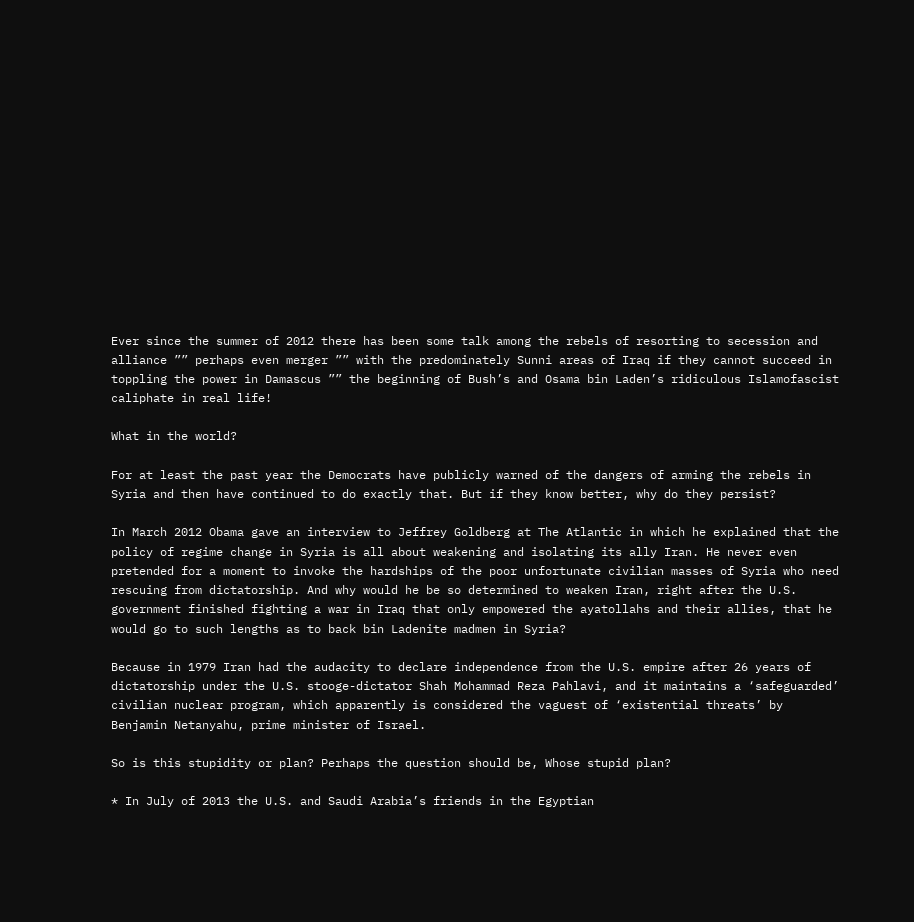Ever since the summer of 2012 there has been some talk among the rebels of resorting to secession and alliance ”” perhaps even merger ”” with the predominately Sunni areas of Iraq if they cannot succeed in toppling the power in Damascus ”” the beginning of Bush’s and Osama bin Laden’s ridiculous Islamofascist caliphate in real life!

What in the world?

For at least the past year the Democrats have publicly warned of the dangers of arming the rebels in Syria and then have continued to do exactly that. But if they know better, why do they persist?

In March 2012 Obama gave an interview to Jeffrey Goldberg at The Atlantic in which he explained that the policy of regime change in Syria is all about weakening and isolating its ally Iran. He never even pretended for a moment to invoke the hardships of the poor unfortunate civilian masses of Syria who need rescuing from dictatorship. And why would he be so determined to weaken Iran, right after the U.S. government finished fighting a war in Iraq that only empowered the ayatollahs and their allies, that he would go to such lengths as to back bin Ladenite madmen in Syria?

Because in 1979 Iran had the audacity to declare independence from the U.S. empire after 26 years of dictatorship under the U.S. stooge-dictator Shah Mohammad Reza Pahlavi, and it maintains a ‘safeguarded’ civilian nuclear program, which apparently is considered the vaguest of ‘existential threats’ by Benjamin Netanyahu, prime minister of Israel.

So is this stupidity or plan? Perhaps the question should be, Whose stupid plan?

* In July of 2013 the U.S. and Saudi Arabia’s friends in the Egyptian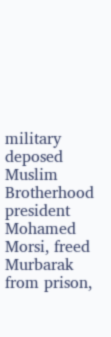military deposed Muslim Brotherhood president Mohamed Morsi, freed Murbarak from prison,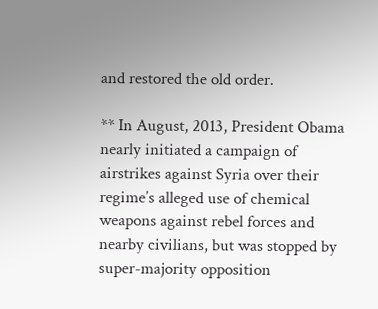and restored the old order.

** In August, 2013, President Obama nearly initiated a campaign of airstrikes against Syria over their regime’s alleged use of chemical weapons against rebel forces and nearby civilians, but was stopped by super-majority opposition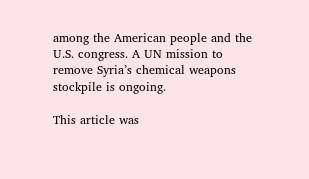among the American people and the U.S. congress. A UN mission to remove Syria’s chemical weapons stockpile is ongoing.

This article was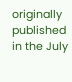originally published in the July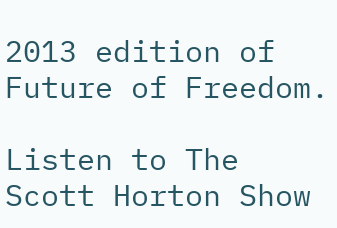2013 edition of Future of Freedom.

Listen to The Scott Horton Show